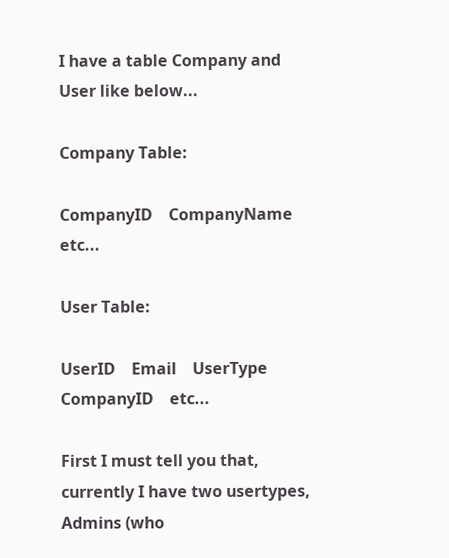I have a table Company and User like below...

Company Table:

CompanyID    CompanyName    etc...

User Table:

UserID    Email    UserType    CompanyID    etc...

First I must tell you that, currently I have two usertypes, Admins (who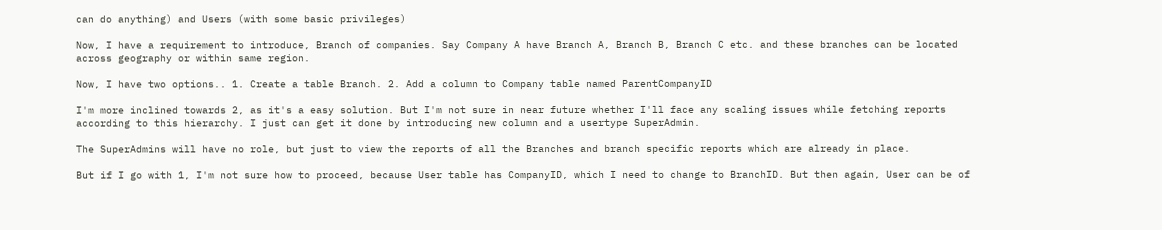can do anything) and Users (with some basic privileges)

Now, I have a requirement to introduce, Branch of companies. Say Company A have Branch A, Branch B, Branch C etc. and these branches can be located across geography or within same region.

Now, I have two options.. 1. Create a table Branch. 2. Add a column to Company table named ParentCompanyID

I'm more inclined towards 2, as it's a easy solution. But I'm not sure in near future whether I'll face any scaling issues while fetching reports according to this hierarchy. I just can get it done by introducing new column and a usertype SuperAdmin.

The SuperAdmins will have no role, but just to view the reports of all the Branches and branch specific reports which are already in place.

But if I go with 1, I'm not sure how to proceed, because User table has CompanyID, which I need to change to BranchID. But then again, User can be of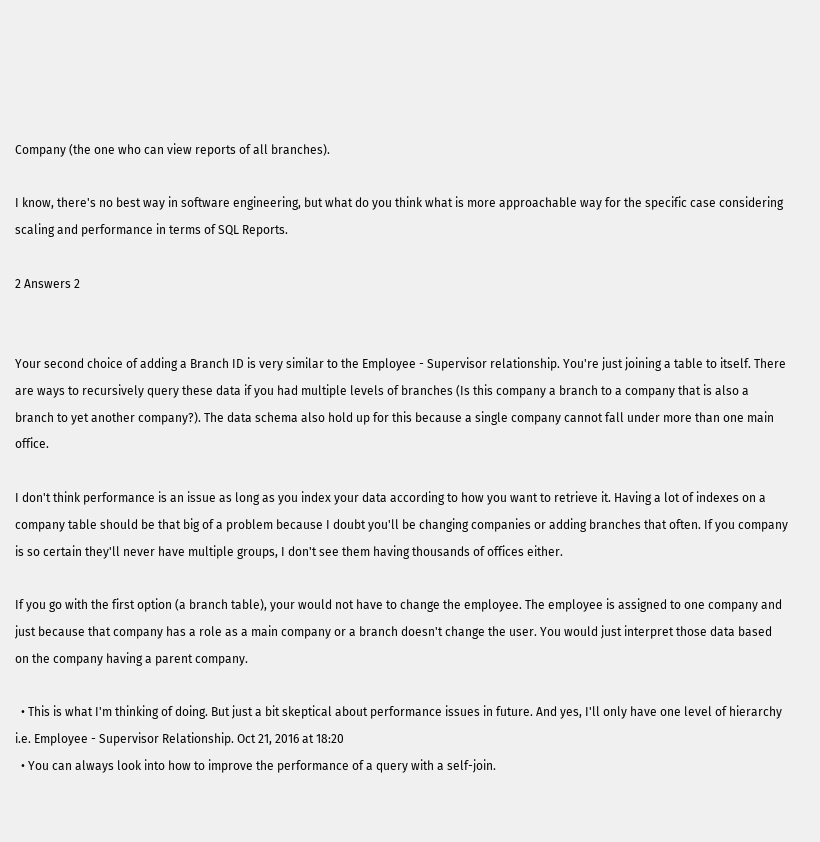Company (the one who can view reports of all branches).

I know, there's no best way in software engineering, but what do you think what is more approachable way for the specific case considering scaling and performance in terms of SQL Reports.

2 Answers 2


Your second choice of adding a Branch ID is very similar to the Employee - Supervisor relationship. You're just joining a table to itself. There are ways to recursively query these data if you had multiple levels of branches (Is this company a branch to a company that is also a branch to yet another company?). The data schema also hold up for this because a single company cannot fall under more than one main office.

I don't think performance is an issue as long as you index your data according to how you want to retrieve it. Having a lot of indexes on a company table should be that big of a problem because I doubt you'll be changing companies or adding branches that often. If you company is so certain they'll never have multiple groups, I don't see them having thousands of offices either.

If you go with the first option (a branch table), your would not have to change the employee. The employee is assigned to one company and just because that company has a role as a main company or a branch doesn't change the user. You would just interpret those data based on the company having a parent company.

  • This is what I'm thinking of doing. But just a bit skeptical about performance issues in future. And yes, I'll only have one level of hierarchy i.e. Employee - Supervisor Relationship. Oct 21, 2016 at 18:20
  • You can always look into how to improve the performance of a query with a self-join.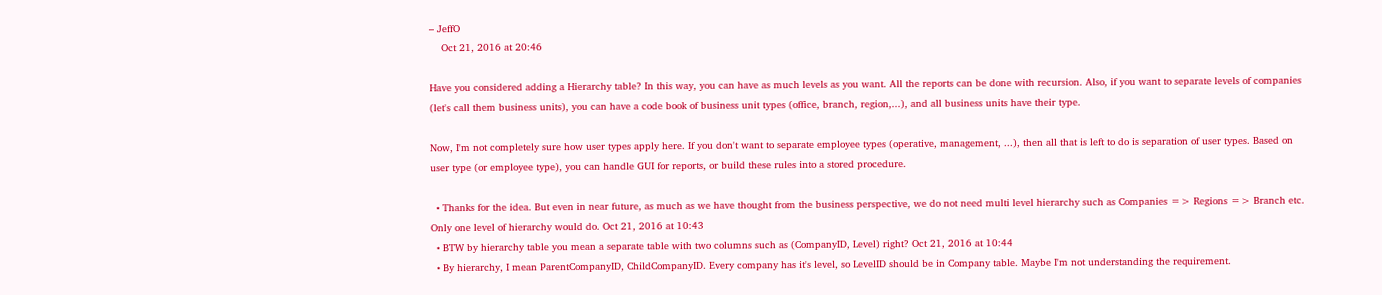– JeffO
    Oct 21, 2016 at 20:46

Have you considered adding a Hierarchy table? In this way, you can have as much levels as you want. All the reports can be done with recursion. Also, if you want to separate levels of companies (let's call them business units), you can have a code book of business unit types (office, branch, region,...), and all business units have their type.

Now, I'm not completely sure how user types apply here. If you don't want to separate employee types (operative, management, ...), then all that is left to do is separation of user types. Based on user type (or employee type), you can handle GUI for reports, or build these rules into a stored procedure.

  • Thanks for the idea. But even in near future, as much as we have thought from the business perspective, we do not need multi level hierarchy such as Companies => Regions => Branch etc. Only one level of hierarchy would do. Oct 21, 2016 at 10:43
  • BTW by hierarchy table you mean a separate table with two columns such as (CompanyID, Level) right? Oct 21, 2016 at 10:44
  • By hierarchy, I mean ParentCompanyID, ChildCompanyID. Every company has it's level, so LevelID should be in Company table. Maybe I'm not understanding the requirement.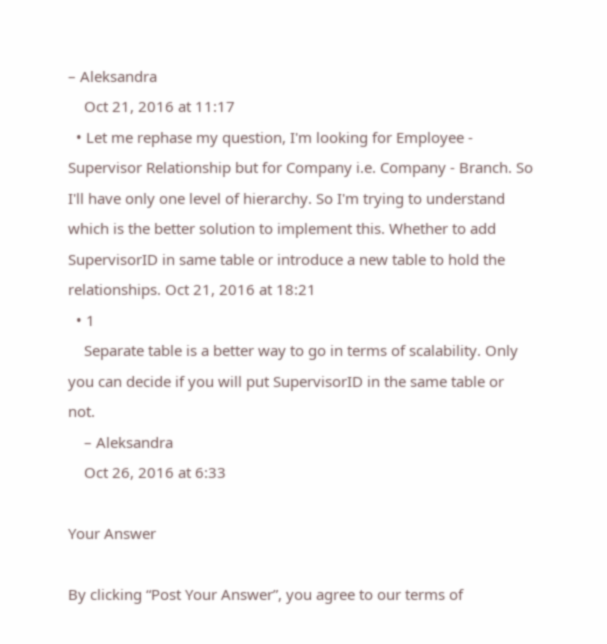– Aleksandra
    Oct 21, 2016 at 11:17
  • Let me rephase my question, I'm looking for Employee - Supervisor Relationship but for Company i.e. Company - Branch. So I'll have only one level of hierarchy. So I'm trying to understand which is the better solution to implement this. Whether to add SupervisorID in same table or introduce a new table to hold the relationships. Oct 21, 2016 at 18:21
  • 1
    Separate table is a better way to go in terms of scalability. Only you can decide if you will put SupervisorID in the same table or not.
    – Aleksandra
    Oct 26, 2016 at 6:33

Your Answer

By clicking “Post Your Answer”, you agree to our terms of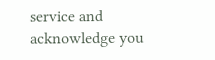service and acknowledge you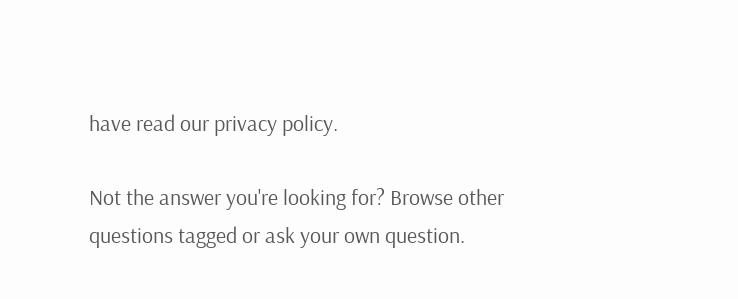have read our privacy policy.

Not the answer you're looking for? Browse other questions tagged or ask your own question.